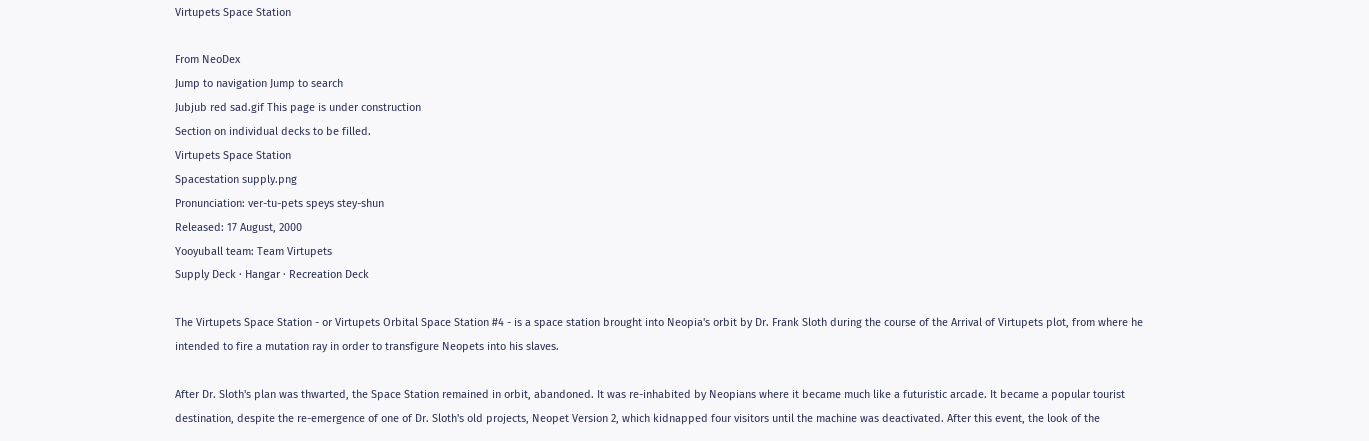Virtupets Space Station

From NeoDex
Jump to navigation Jump to search
Jubjub red sad.gif This page is under construction
Section on individual decks to be filled.
Virtupets Space Station
Spacestation supply.png
Pronunciation: ver-tu-pets speys stey-shun
Released: 17 August, 2000
Yooyuball team: Team Virtupets
Supply Deck · Hangar · Recreation Deck

The Virtupets Space Station - or Virtupets Orbital Space Station #4 - is a space station brought into Neopia's orbit by Dr. Frank Sloth during the course of the Arrival of Virtupets plot, from where he intended to fire a mutation ray in order to transfigure Neopets into his slaves.

After Dr. Sloth's plan was thwarted, the Space Station remained in orbit, abandoned. It was re-inhabited by Neopians where it became much like a futuristic arcade. It became a popular tourist destination, despite the re-emergence of one of Dr. Sloth's old projects, Neopet Version 2, which kidnapped four visitors until the machine was deactivated. After this event, the look of the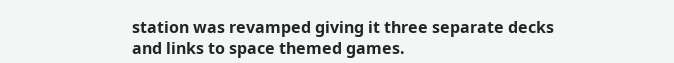station was revamped giving it three separate decks and links to space themed games.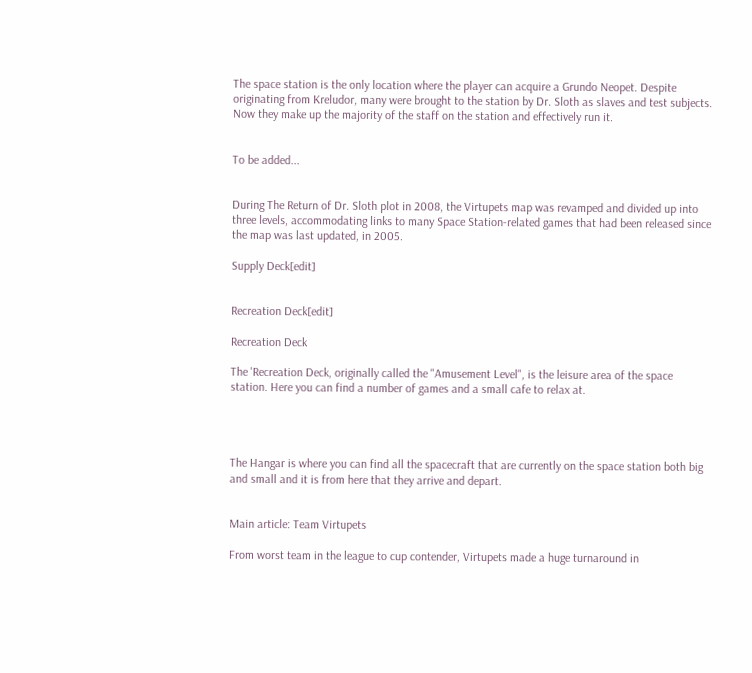The space station is the only location where the player can acquire a Grundo Neopet. Despite originating from Kreludor, many were brought to the station by Dr. Sloth as slaves and test subjects. Now they make up the majority of the staff on the station and effectively run it.


To be added...


During The Return of Dr. Sloth plot in 2008, the Virtupets map was revamped and divided up into three levels, accommodating links to many Space Station-related games that had been released since the map was last updated, in 2005.

Supply Deck[edit]


Recreation Deck[edit]

Recreation Deck

The 'Recreation Deck, originally called the "Amusement Level", is the leisure area of the space station. Here you can find a number of games and a small cafe to relax at.




The Hangar is where you can find all the spacecraft that are currently on the space station both big and small and it is from here that they arrive and depart.


Main article: Team Virtupets

From worst team in the league to cup contender, Virtupets made a huge turnaround in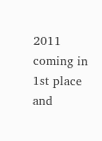2011 coming in 1st place and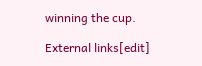winning the cup.

External links[edit]